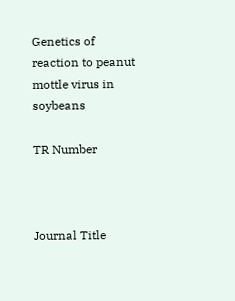Genetics of reaction to peanut mottle virus in soybeans

TR Number



Journal Title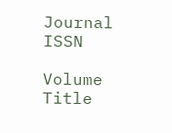Journal ISSN

Volume Title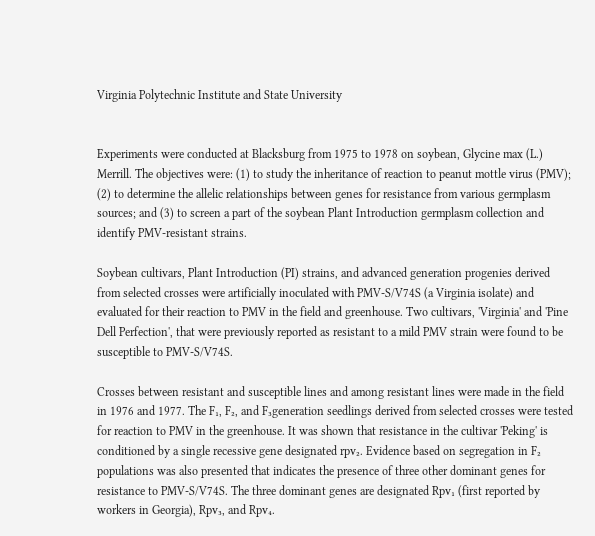Virginia Polytechnic Institute and State University


Experiments were conducted at Blacksburg from 1975 to 1978 on soybean, Glycine max (L.) Merrill. The objectives were: (1) to study the inheritance of reaction to peanut mottle virus (PMV); (2) to determine the allelic relationships between genes for resistance from various germplasm sources; and (3) to screen a part of the soybean Plant Introduction germplasm collection and identify PMV-resistant strains.

Soybean cultivars, Plant Introduction (PI) strains, and advanced generation progenies derived from selected crosses were artificially inoculated with PMV-S/V74S (a Virginia isolate) and evaluated for their reaction to PMV in the field and greenhouse. Two cultivars, 'Virginia' and 'Pine Dell Perfection', that were previously reported as resistant to a mild PMV strain were found to be susceptible to PMV-S/V74S.

Crosses between resistant and susceptible lines and among resistant lines were made in the field in 1976 and 1977. The F₁, F₂, and F₃generation seedlings derived from selected crosses were tested for reaction to PMV in the greenhouse. It was shown that resistance in the cultivar 'Peking' is conditioned by a single recessive gene designated rpv₂. Evidence based on segregation in F₂ populations was also presented that indicates the presence of three other dominant genes for resistance to PMV-S/V74S. The three dominant genes are designated Rpv₁ (first reported by workers in Georgia), Rpv₃, and Rpv₄.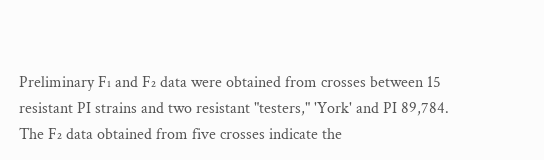Preliminary F₁ and F₂ data were obtained from crosses between 15 resistant PI strains and two resistant "testers," 'York' and PI 89,784. The F₂ data obtained from five crosses indicate the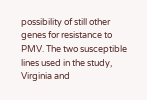possibility of still other genes for resistance to PMV. The two susceptible lines used in the study, Virginia and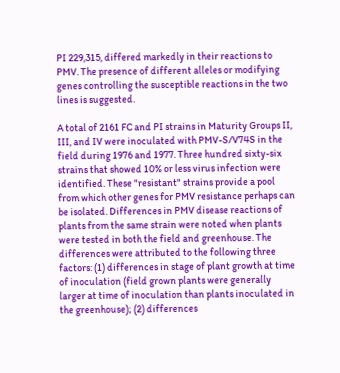PI 229,315, differed markedly in their reactions to PMV. The presence of different alleles or modifying genes controlling the susceptible reactions in the two lines is suggested.

A total of 2161 FC and PI strains in Maturity Groups II, III, and IV were inoculated with PMV-S/V74S in the field during 1976 and 1977. Three hundred sixty-six strains that showed 10% or less virus infection were identified. These "resistant" strains provide a pool from which other genes for PMV resistance perhaps can be isolated. Differences in PMV disease reactions of plants from the same strain were noted when plants were tested in both the field and greenhouse. The differences were attributed to the following three factors: (1) differences in stage of plant growth at time of inoculation (field grown plants were generally larger at time of inoculation than plants inoculated in the greenhouse); (2) differences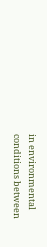in environmental conditions between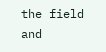the field and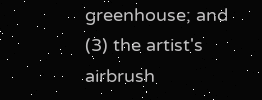greenhouse; and (3) the artist's airbrush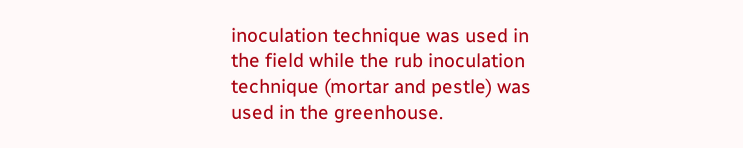inoculation technique was used in the field while the rub inoculation technique (mortar and pestle) was used in the greenhouse.